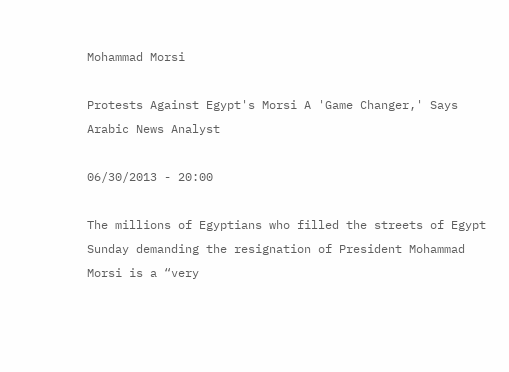Mohammad Morsi

Protests Against Egypt's Morsi A 'Game Changer,' Says Arabic News Analyst

06/30/2013 - 20:00

The millions of Egyptians who filled the streets of Egypt Sunday demanding the resignation of President Mohammad Morsi is a “very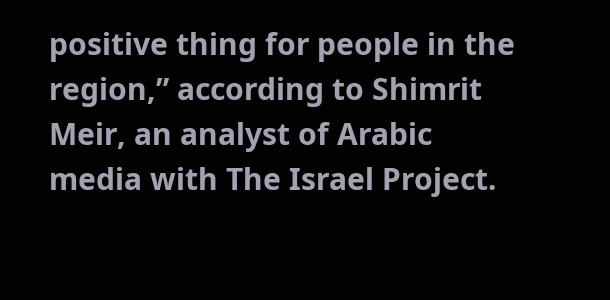positive thing for people in the region,” according to Shimrit Meir, an analyst of Arabic media with The Israel Project.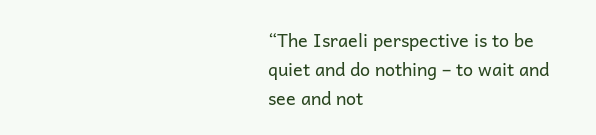“The Israeli perspective is to be quiet and do nothing – to wait and see and not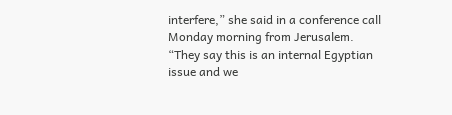interfere,” she said in a conference call Monday morning from Jerusalem. “They say this is an internal Egyptian issue and we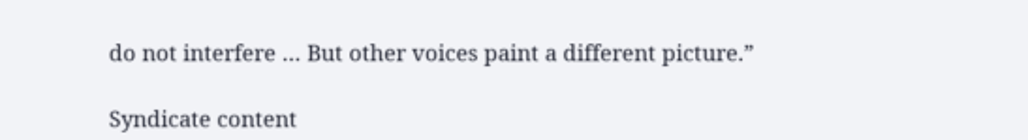do not interfere … But other voices paint a different picture.”

Syndicate content